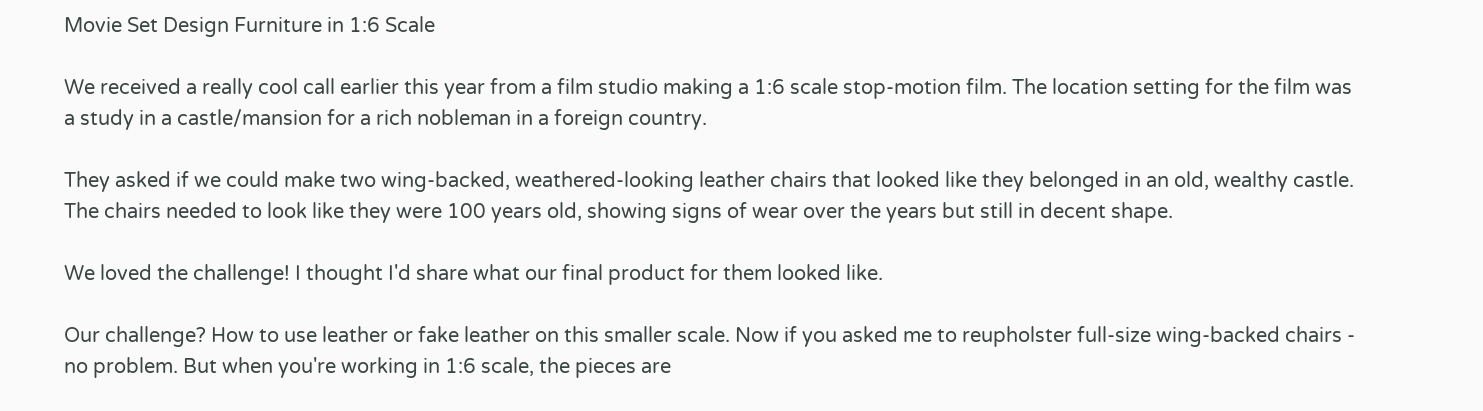Movie Set Design Furniture in 1:6 Scale

We received a really cool call earlier this year from a film studio making a 1:6 scale stop-motion film. The location setting for the film was a study in a castle/mansion for a rich nobleman in a foreign country.

They asked if we could make two wing-backed, weathered-looking leather chairs that looked like they belonged in an old, wealthy castle. The chairs needed to look like they were 100 years old, showing signs of wear over the years but still in decent shape.

We loved the challenge! I thought I'd share what our final product for them looked like.

Our challenge? How to use leather or fake leather on this smaller scale. Now if you asked me to reupholster full-size wing-backed chairs - no problem. But when you're working in 1:6 scale, the pieces are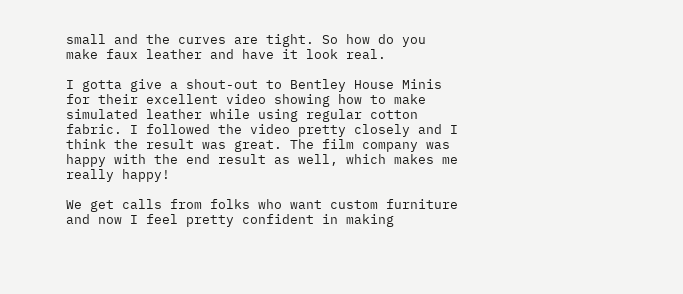small and the curves are tight. So how do you make faux leather and have it look real.

I gotta give a shout-out to Bentley House Minis for their excellent video showing how to make simulated leather while using regular cotton fabric. I followed the video pretty closely and I think the result was great. The film company was happy with the end result as well, which makes me really happy!

We get calls from folks who want custom furniture and now I feel pretty confident in making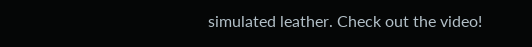simulated leather. Check out the video!